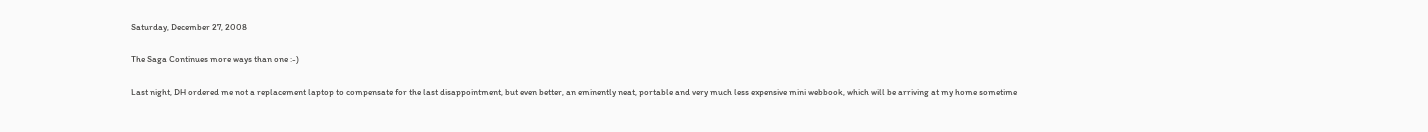Saturday, December 27, 2008

The Saga Continues more ways than one :-)

Last night, DH ordered me not a replacement laptop to compensate for the last disappointment, but even better, an eminently neat, portable and very much less expensive mini webbook, which will be arriving at my home sometime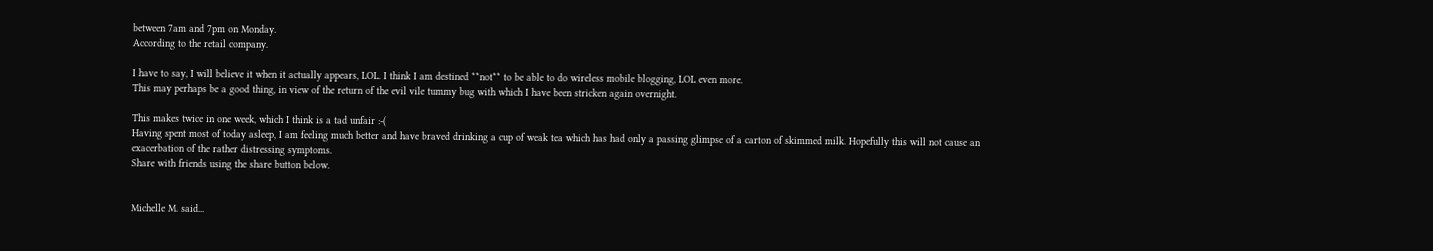between 7am and 7pm on Monday.
According to the retail company.

I have to say, I will believe it when it actually appears, LOL. I think I am destined **not** to be able to do wireless mobile blogging, LOL even more.
This may perhaps be a good thing, in view of the return of the evil vile tummy bug with which I have been stricken again overnight.

This makes twice in one week, which I think is a tad unfair :-(
Having spent most of today asleep, I am feeling much better and have braved drinking a cup of weak tea which has had only a passing glimpse of a carton of skimmed milk. Hopefully this will not cause an exacerbation of the rather distressing symptoms.
Share with friends using the share button below.


Michelle M. said...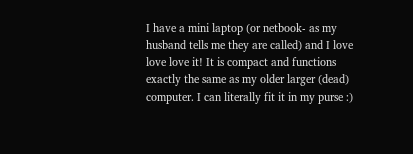I have a mini laptop (or netbook- as my husband tells me they are called) and I love love love it! It is compact and functions exactly the same as my older larger (dead) computer. I can literally fit it in my purse :)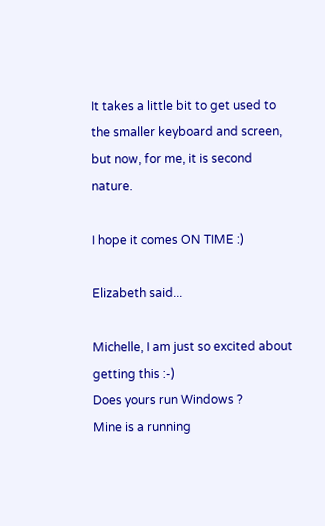It takes a little bit to get used to the smaller keyboard and screen, but now, for me, it is second nature.

I hope it comes ON TIME :)

Elizabeth said...

Michelle, I am just so excited about getting this :-)
Does yours run Windows ?
Mine is a running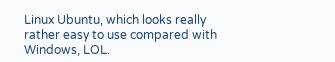Linux Ubuntu, which looks really rather easy to use compared with Windows, LOL.